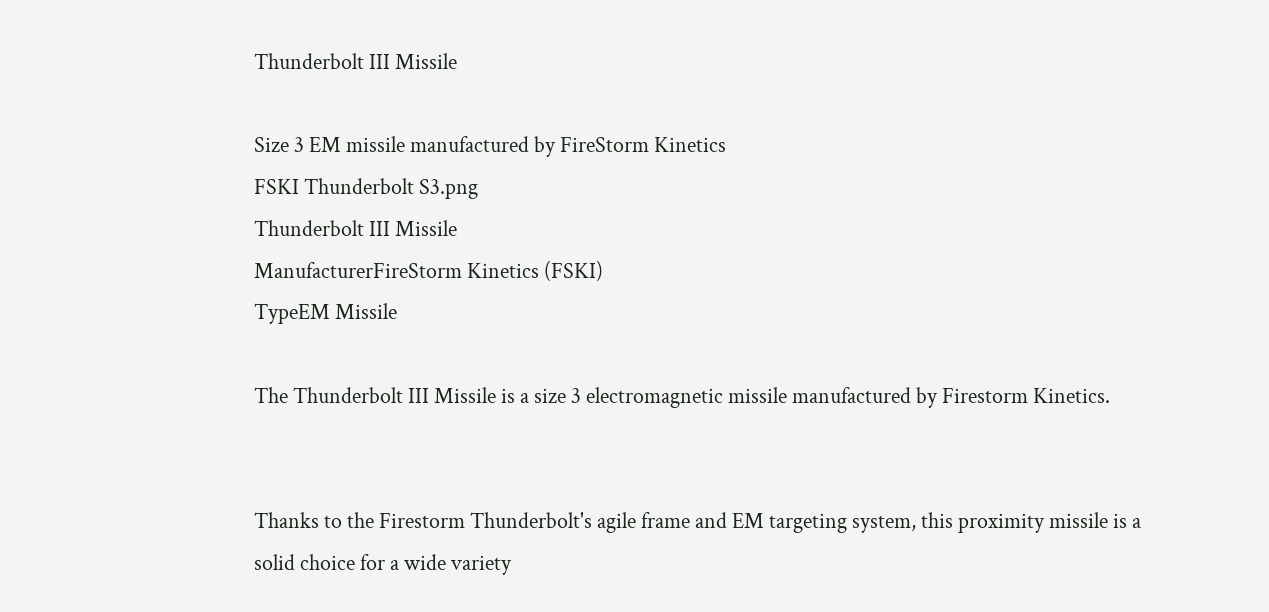Thunderbolt III Missile

Size 3 EM missile manufactured by FireStorm Kinetics
FSKI Thunderbolt S3.png
Thunderbolt III Missile
ManufacturerFireStorm Kinetics (FSKI)
TypeEM Missile

The Thunderbolt III Missile is a size 3 electromagnetic missile manufactured by Firestorm Kinetics.


Thanks to the Firestorm Thunderbolt's agile frame and EM targeting system, this proximity missile is a solid choice for a wide variety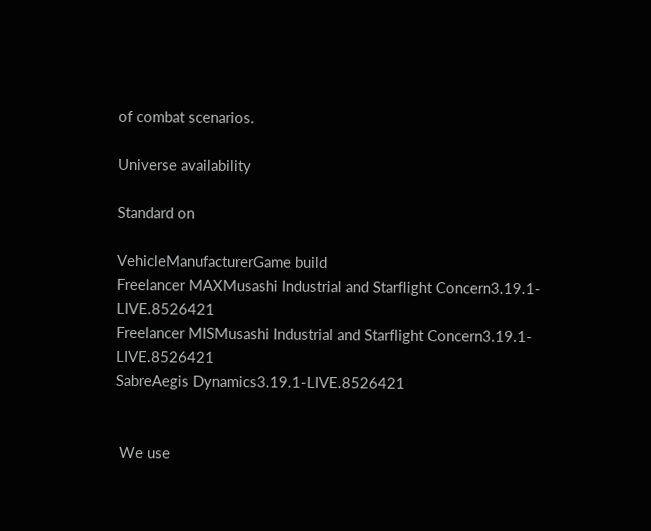of combat scenarios.

Universe availability

Standard on

VehicleManufacturerGame build
Freelancer MAXMusashi Industrial and Starflight Concern3.19.1-LIVE.8526421
Freelancer MISMusashi Industrial and Starflight Concern3.19.1-LIVE.8526421
SabreAegis Dynamics3.19.1-LIVE.8526421


 We use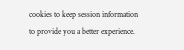cookies to keep session information to provide you a better experience.